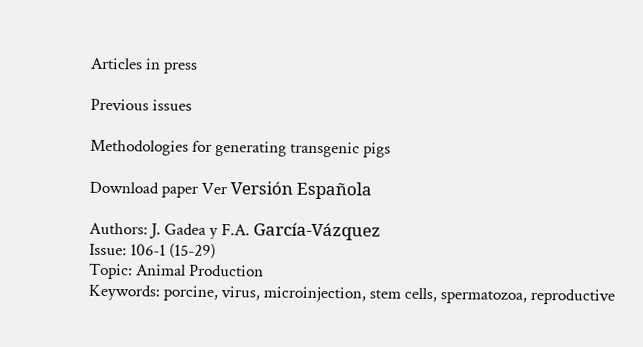Articles in press

Previous issues

Methodologies for generating transgenic pigs

Download paper Ver Versión Española

Authors: J. Gadea y F.A. García-Vázquez
Issue: 106-1 (15-29)
Topic: Animal Production
Keywords: porcine, virus, microinjection, stem cells, spermatozoa, reproductive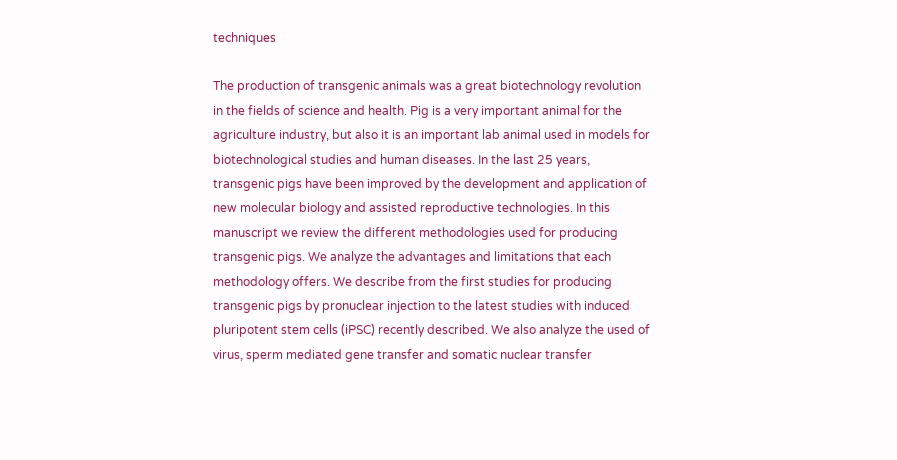techniques

The production of transgenic animals was a great biotechnology revolution in the fields of science and health. Pig is a very important animal for the agriculture industry, but also it is an important lab animal used in models for biotechnological studies and human diseases. In the last 25 years, transgenic pigs have been improved by the development and application of new molecular biology and assisted reproductive technologies. In this manuscript we review the different methodologies used for producing transgenic pigs. We analyze the advantages and limitations that each methodology offers. We describe from the first studies for producing transgenic pigs by pronuclear injection to the latest studies with induced pluripotent stem cells (iPSC) recently described. We also analyze the used of virus, sperm mediated gene transfer and somatic nuclear transfer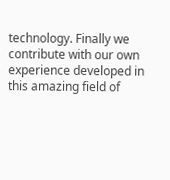technology. Finally we contribute with our own experience developed in this amazing field of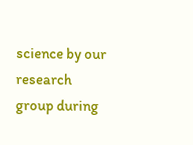science by our research group during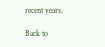recent years.

Back to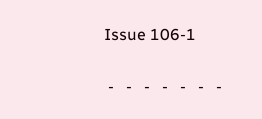Issue 106-1


 -   -   -   -   -   -   -